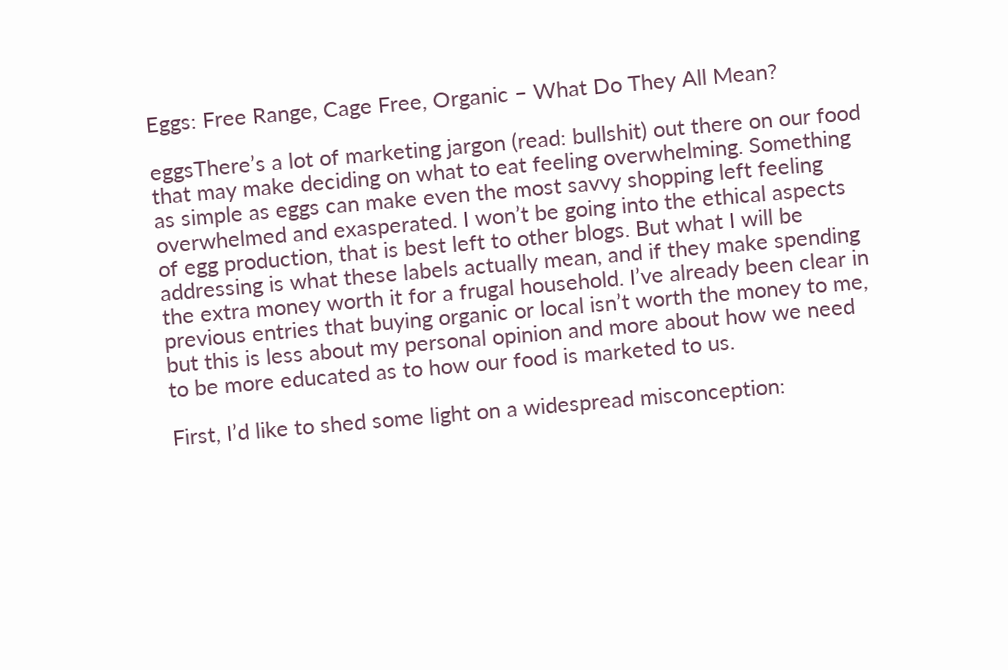Eggs: Free Range, Cage Free, Organic – What Do They All Mean?

eggsThere’s a lot of marketing jargon (read: bullshit) out there on our food that may make deciding on what to eat feeling overwhelming. Something as simple as eggs can make even the most savvy shopping left feeling overwhelmed and exasperated. I won’t be going into the ethical aspects of egg production, that is best left to other blogs. But what I will be addressing is what these labels actually mean, and if they make spending the extra money worth it for a frugal household. I’ve already been clear in previous entries that buying organic or local isn’t worth the money to me, but this is less about my personal opinion and more about how we need to be more educated as to how our food is marketed to us.

First, I’d like to shed some light on a widespread misconception: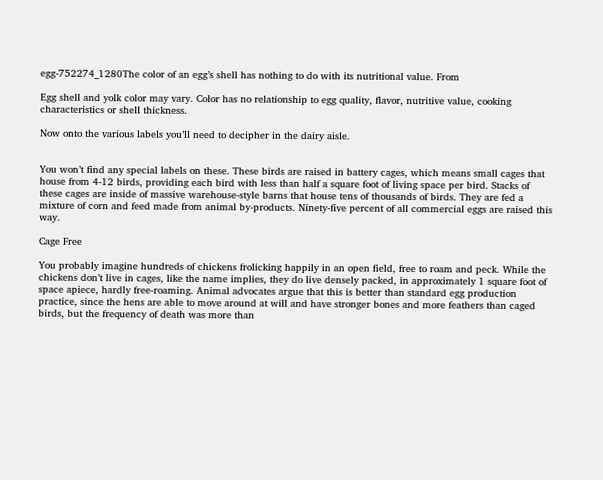egg-752274_1280The color of an egg’s shell has nothing to do with its nutritional value. From

Egg shell and yolk color may vary. Color has no relationship to egg quality, flavor, nutritive value, cooking characteristics or shell thickness.

Now onto the various labels you’ll need to decipher in the dairy aisle.


You won’t find any special labels on these. These birds are raised in battery cages, which means small cages that house from 4-12 birds, providing each bird with less than half a square foot of living space per bird. Stacks of these cages are inside of massive warehouse-style barns that house tens of thousands of birds. They are fed a mixture of corn and feed made from animal by-products. Ninety-five percent of all commercial eggs are raised this way.

Cage Free

You probably imagine hundreds of chickens frolicking happily in an open field, free to roam and peck. While the chickens don’t live in cages, like the name implies, they do live densely packed, in approximately 1 square foot of space apiece, hardly free-roaming. Animal advocates argue that this is better than standard egg production practice, since the hens are able to move around at will and have stronger bones and more feathers than caged birds, but the frequency of death was more than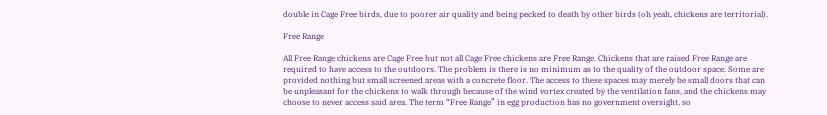double in Cage Free birds, due to poorer air quality and being pecked to death by other birds (oh yeah, chickens are territorial).

Free Range

All Free Range chickens are Cage Free but not all Cage Free chickens are Free Range. Chickens that are raised Free Range are required to have access to the outdoors. The problem is there is no minimum as to the quality of the outdoor space. Some are provided nothing but small screened areas with a concrete floor. The access to these spaces may merely be small doors that can be unpleasant for the chickens to walk through because of the wind vortex created by the ventilation fans, and the chickens may choose to never access said area. The term “Free Range” in egg production has no government oversight, so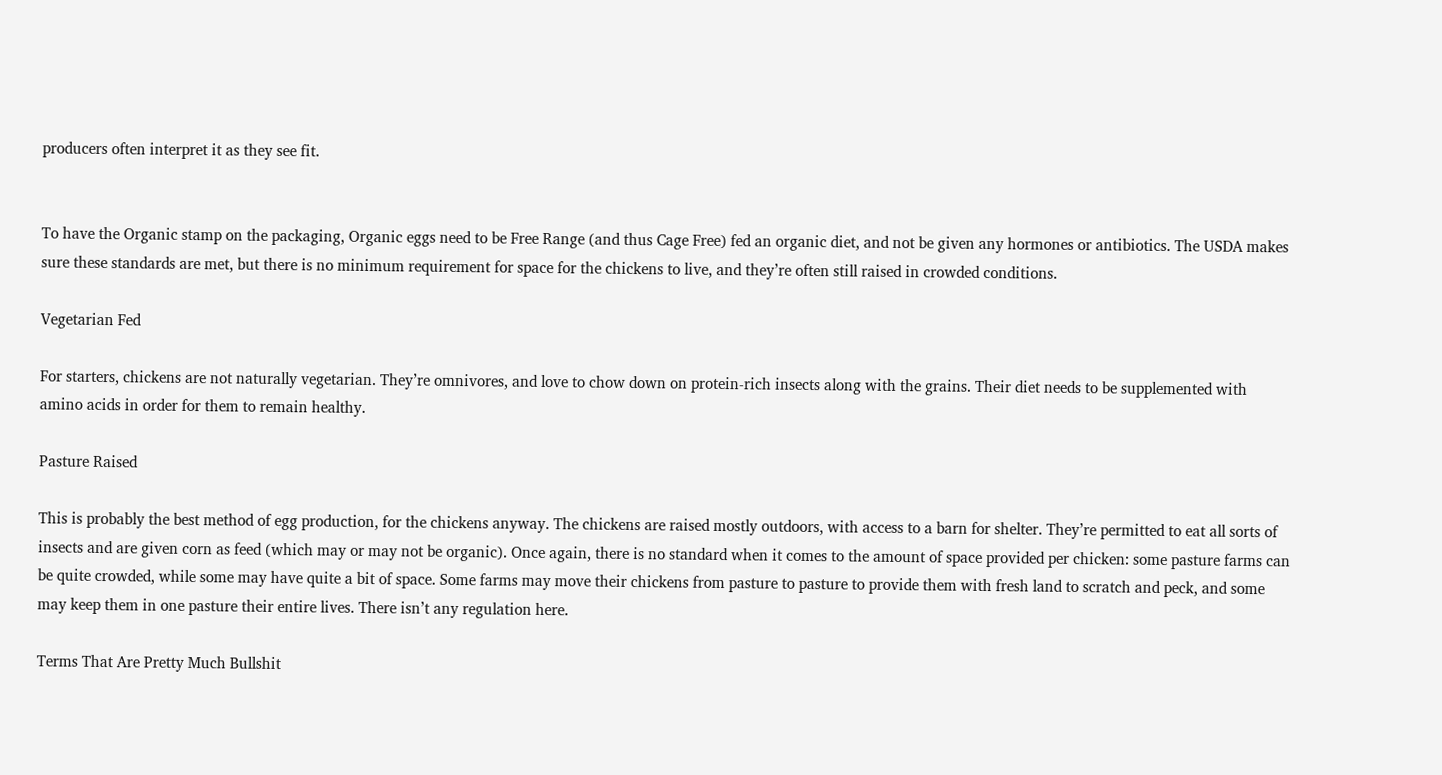producers often interpret it as they see fit.


To have the Organic stamp on the packaging, Organic eggs need to be Free Range (and thus Cage Free) fed an organic diet, and not be given any hormones or antibiotics. The USDA makes sure these standards are met, but there is no minimum requirement for space for the chickens to live, and they’re often still raised in crowded conditions.

Vegetarian Fed

For starters, chickens are not naturally vegetarian. They’re omnivores, and love to chow down on protein-rich insects along with the grains. Their diet needs to be supplemented with amino acids in order for them to remain healthy.

Pasture Raised

This is probably the best method of egg production, for the chickens anyway. The chickens are raised mostly outdoors, with access to a barn for shelter. They’re permitted to eat all sorts of insects and are given corn as feed (which may or may not be organic). Once again, there is no standard when it comes to the amount of space provided per chicken: some pasture farms can be quite crowded, while some may have quite a bit of space. Some farms may move their chickens from pasture to pasture to provide them with fresh land to scratch and peck, and some may keep them in one pasture their entire lives. There isn’t any regulation here.

Terms That Are Pretty Much Bullshit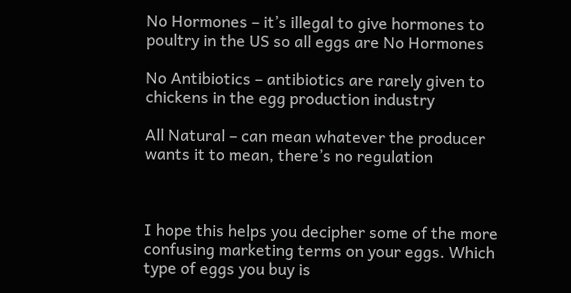No Hormones – it’s illegal to give hormones to poultry in the US so all eggs are No Hormones

No Antibiotics – antibiotics are rarely given to chickens in the egg production industry

All Natural – can mean whatever the producer wants it to mean, there’s no regulation



I hope this helps you decipher some of the more confusing marketing terms on your eggs. Which type of eggs you buy is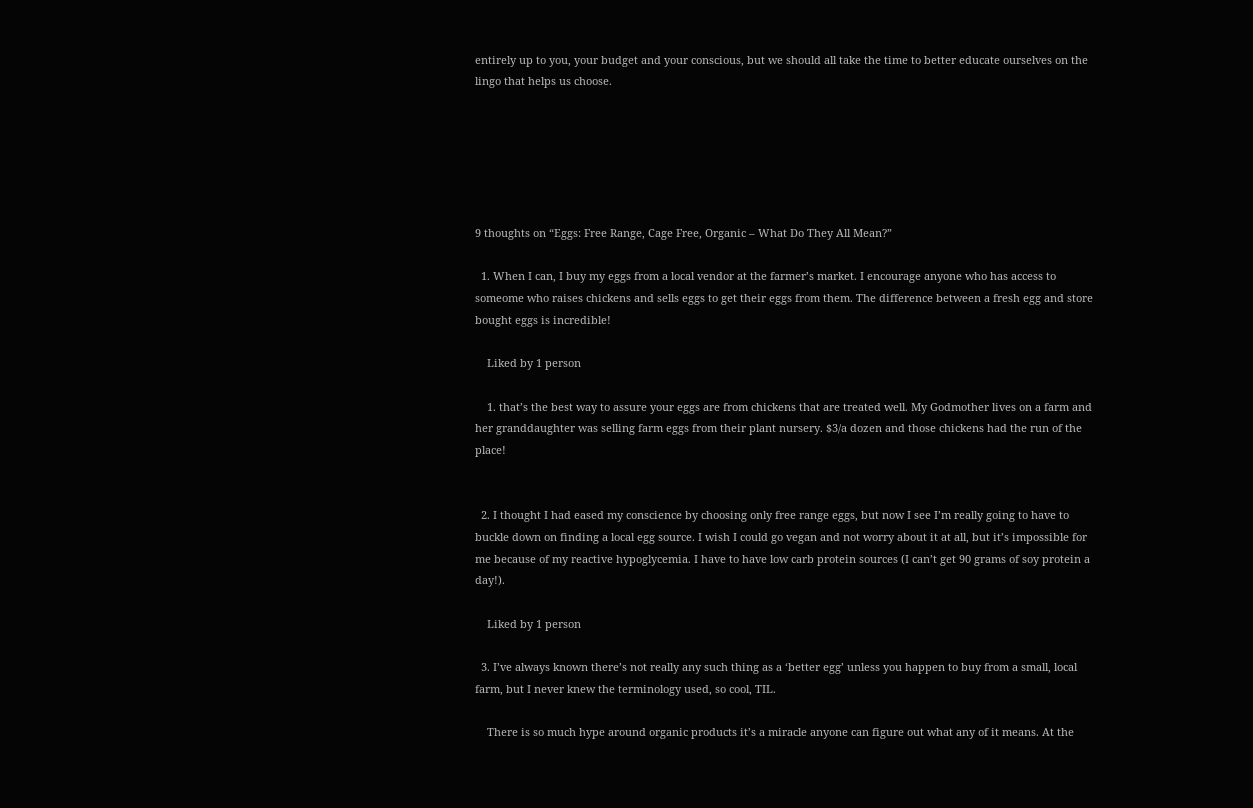entirely up to you, your budget and your conscious, but we should all take the time to better educate ourselves on the lingo that helps us choose.






9 thoughts on “Eggs: Free Range, Cage Free, Organic – What Do They All Mean?”

  1. When I can, I buy my eggs from a local vendor at the farmer’s market. I encourage anyone who has access to someome who raises chickens and sells eggs to get their eggs from them. The difference between a fresh egg and store bought eggs is incredible!

    Liked by 1 person

    1. that’s the best way to assure your eggs are from chickens that are treated well. My Godmother lives on a farm and her granddaughter was selling farm eggs from their plant nursery. $3/a dozen and those chickens had the run of the place!


  2. I thought I had eased my conscience by choosing only free range eggs, but now I see I’m really going to have to buckle down on finding a local egg source. I wish I could go vegan and not worry about it at all, but it’s impossible for me because of my reactive hypoglycemia. I have to have low carb protein sources (I can’t get 90 grams of soy protein a day!).

    Liked by 1 person

  3. I’ve always known there’s not really any such thing as a ‘better egg’ unless you happen to buy from a small, local farm, but I never knew the terminology used, so cool, TIL.

    There is so much hype around organic products it’s a miracle anyone can figure out what any of it means. At the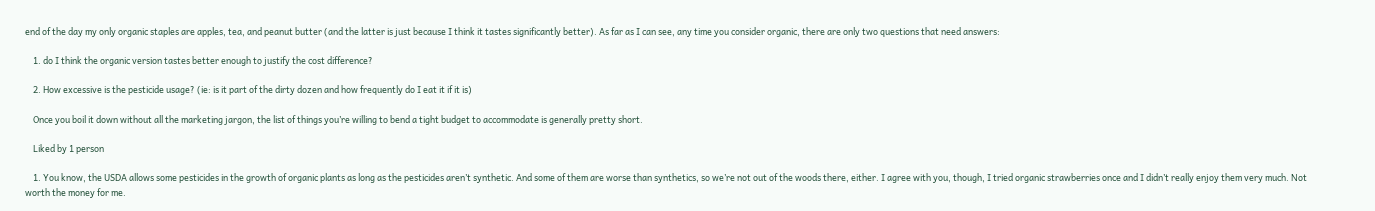end of the day my only organic staples are apples, tea, and peanut butter (and the latter is just because I think it tastes significantly better). As far as I can see, any time you consider organic, there are only two questions that need answers:

    1. do I think the organic version tastes better enough to justify the cost difference?

    2. How excessive is the pesticide usage? (ie: is it part of the dirty dozen and how frequently do I eat it if it is)

    Once you boil it down without all the marketing jargon, the list of things you’re willing to bend a tight budget to accommodate is generally pretty short.

    Liked by 1 person

    1. You know, the USDA allows some pesticides in the growth of organic plants as long as the pesticides aren’t synthetic. And some of them are worse than synthetics, so we’re not out of the woods there, either. I agree with you, though, I tried organic strawberries once and I didn’t really enjoy them very much. Not worth the money for me.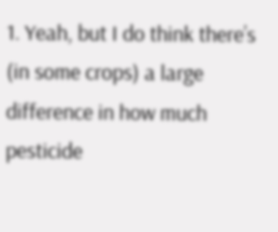1. Yeah, but I do think there’s (in some crops) a large difference in how much pesticide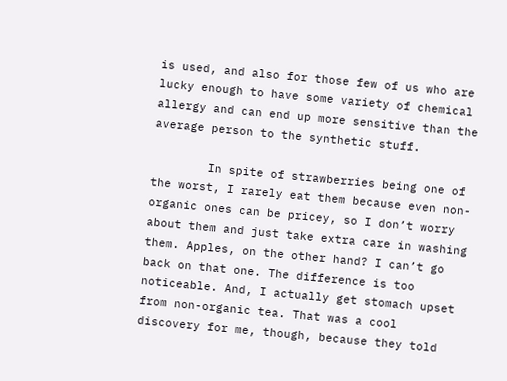is used, and also for those few of us who are lucky enough to have some variety of chemical allergy and can end up more sensitive than the average person to the synthetic stuff.

        In spite of strawberries being one of the worst, I rarely eat them because even non-organic ones can be pricey, so I don’t worry about them and just take extra care in washing them. Apples, on the other hand? I can’t go back on that one. The difference is too noticeable. And, I actually get stomach upset from non-organic tea. That was a cool discovery for me, though, because they told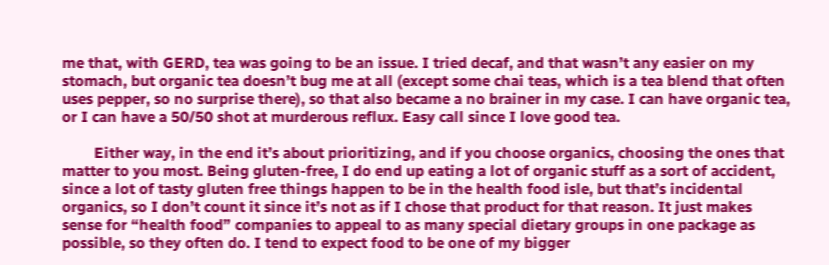me that, with GERD, tea was going to be an issue. I tried decaf, and that wasn’t any easier on my stomach, but organic tea doesn’t bug me at all (except some chai teas, which is a tea blend that often uses pepper, so no surprise there), so that also became a no brainer in my case. I can have organic tea, or I can have a 50/50 shot at murderous reflux. Easy call since I love good tea.

        Either way, in the end it’s about prioritizing, and if you choose organics, choosing the ones that matter to you most. Being gluten-free, I do end up eating a lot of organic stuff as a sort of accident, since a lot of tasty gluten free things happen to be in the health food isle, but that’s incidental organics, so I don’t count it since it’s not as if I chose that product for that reason. It just makes sense for “health food” companies to appeal to as many special dietary groups in one package as possible, so they often do. I tend to expect food to be one of my bigger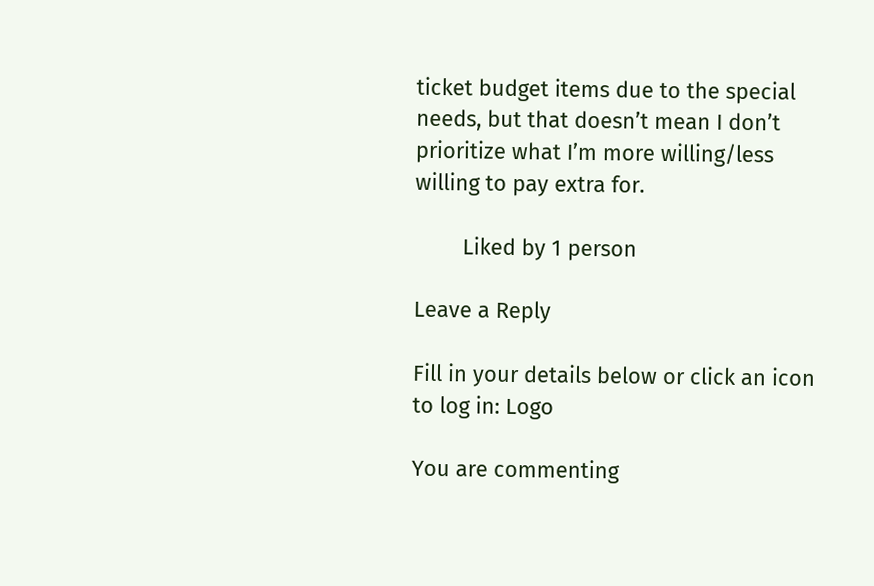ticket budget items due to the special needs, but that doesn’t mean I don’t prioritize what I’m more willing/less willing to pay extra for.

        Liked by 1 person

Leave a Reply

Fill in your details below or click an icon to log in: Logo

You are commenting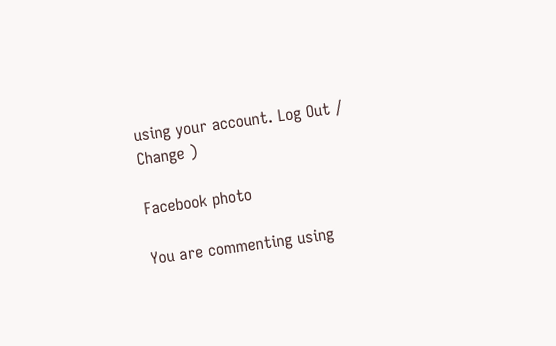using your account. Log Out /  Change )

Facebook photo

You are commenting using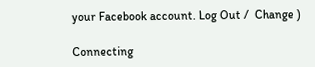your Facebook account. Log Out /  Change )

Connecting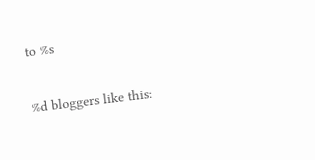to %s

%d bloggers like this: